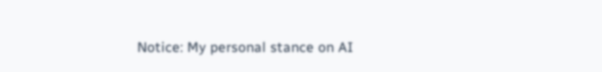Notice: My personal stance on AI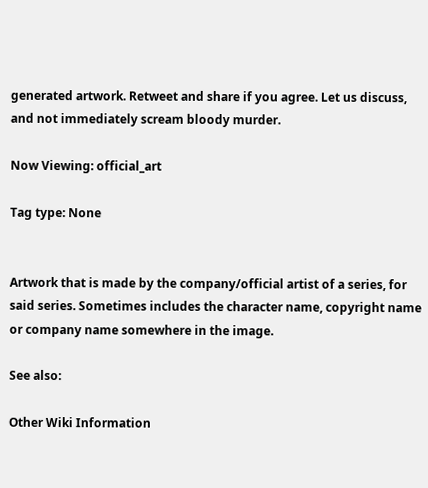generated artwork. Retweet and share if you agree. Let us discuss, and not immediately scream bloody murder.

Now Viewing: official_art

Tag type: None


Artwork that is made by the company/official artist of a series, for said series. Sometimes includes the character name, copyright name or company name somewhere in the image.

See also:

Other Wiki Information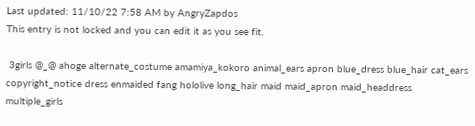Last updated: 11/10/22 7:58 AM by AngryZapdos
This entry is not locked and you can edit it as you see fit.

 3girls @_@ ahoge alternate_costume amamiya_kokoro animal_ears apron blue_dress blue_hair cat_ears copyright_notice dress enmaided fang hololive long_hair maid maid_apron maid_headdress multiple_girls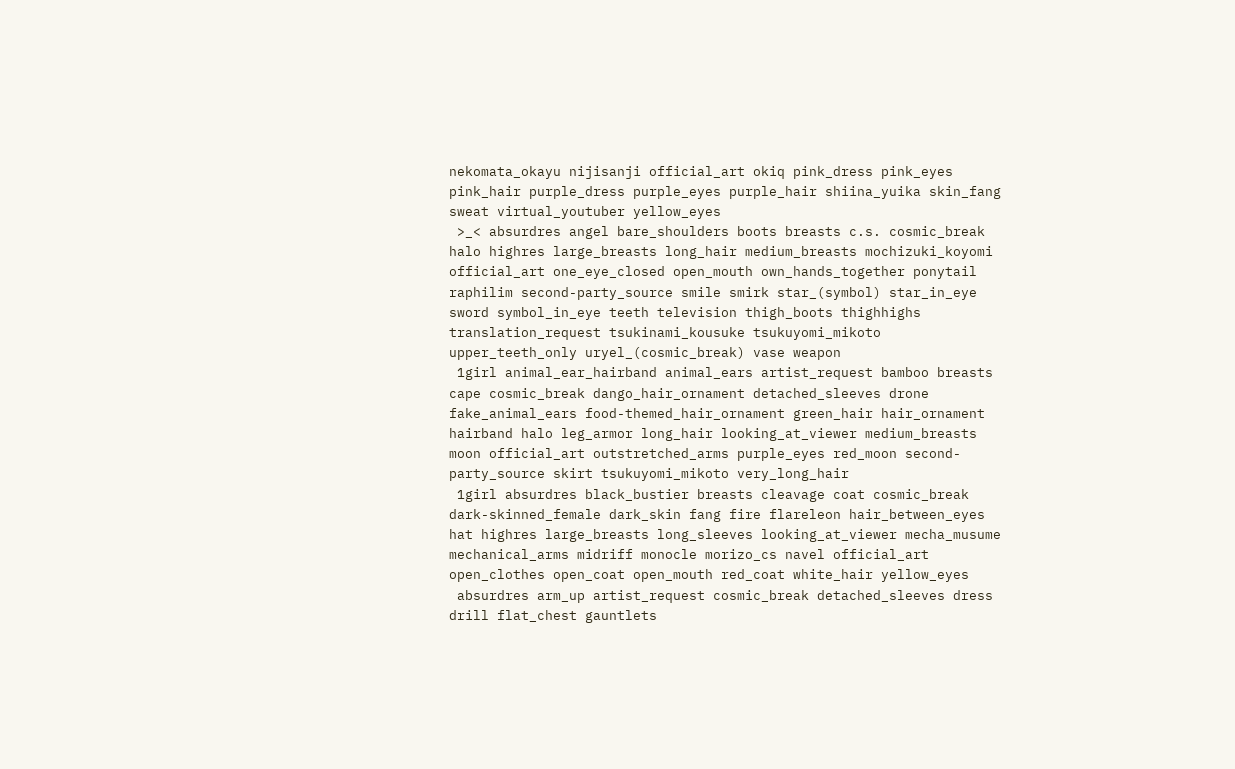nekomata_okayu nijisanji official_art okiq pink_dress pink_eyes pink_hair purple_dress purple_eyes purple_hair shiina_yuika skin_fang sweat virtual_youtuber yellow_eyes
 >_< absurdres angel bare_shoulders boots breasts c.s. cosmic_break halo highres large_breasts long_hair medium_breasts mochizuki_koyomi official_art one_eye_closed open_mouth own_hands_together ponytail raphilim second-party_source smile smirk star_(symbol) star_in_eye sword symbol_in_eye teeth television thigh_boots thighhighs translation_request tsukinami_kousuke tsukuyomi_mikoto upper_teeth_only uryel_(cosmic_break) vase weapon
 1girl animal_ear_hairband animal_ears artist_request bamboo breasts cape cosmic_break dango_hair_ornament detached_sleeves drone fake_animal_ears food-themed_hair_ornament green_hair hair_ornament hairband halo leg_armor long_hair looking_at_viewer medium_breasts moon official_art outstretched_arms purple_eyes red_moon second-party_source skirt tsukuyomi_mikoto very_long_hair
 1girl absurdres black_bustier breasts cleavage coat cosmic_break dark-skinned_female dark_skin fang fire flareleon hair_between_eyes hat highres large_breasts long_sleeves looking_at_viewer mecha_musume mechanical_arms midriff monocle morizo_cs navel official_art open_clothes open_coat open_mouth red_coat white_hair yellow_eyes
 absurdres arm_up artist_request cosmic_break detached_sleeves dress drill flat_chest gauntlets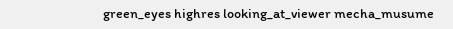green_eyes highres looking_at_viewer mecha_musume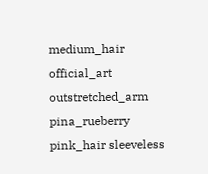medium_hair official_art outstretched_arm pina_rueberry pink_hair sleeveless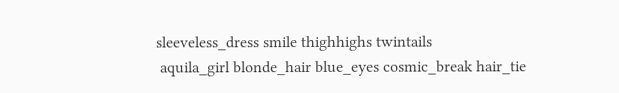sleeveless_dress smile thighhighs twintails
 aquila_girl blonde_hair blue_eyes cosmic_break hair_tie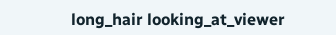long_hair looking_at_viewer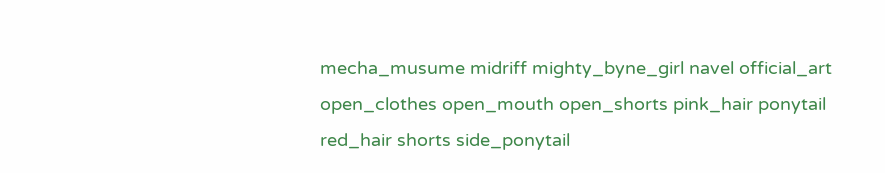mecha_musume midriff mighty_byne_girl navel official_art open_clothes open_mouth open_shorts pink_hair ponytail red_hair shorts side_ponytail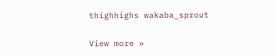thighhighs wakaba_sprout

View more »